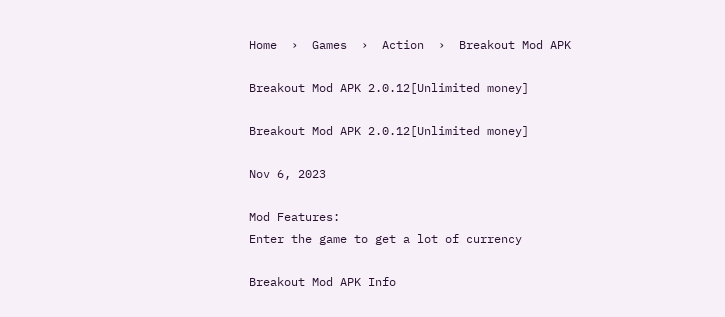Home  ›  Games  ›  Action  ›  Breakout Mod APK

Breakout Mod APK 2.0.12[Unlimited money]

Breakout Mod APK 2.0.12[Unlimited money]

Nov 6, 2023

Mod Features:
Enter the game to get a lot of currency

Breakout Mod APK Info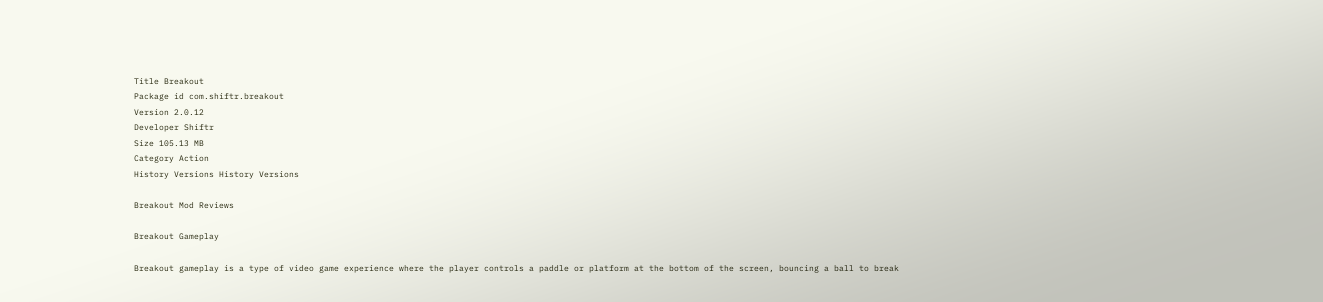Title Breakout
Package id com.shiftr.breakout
Version 2.0.12
Developer Shiftr
Size 105.13 MB
Category Action
History Versions History Versions

Breakout Mod Reviews

Breakout Gameplay

Breakout gameplay is a type of video game experience where the player controls a paddle or platform at the bottom of the screen, bouncing a ball to break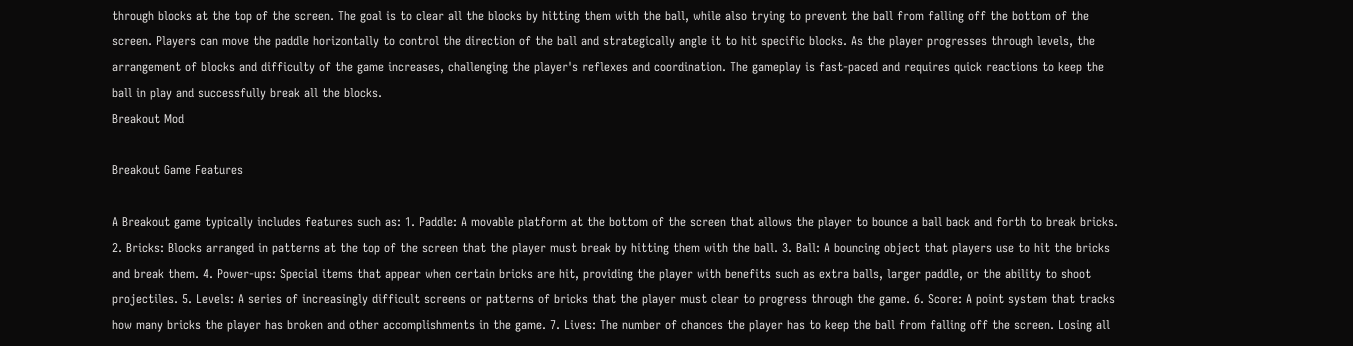through blocks at the top of the screen. The goal is to clear all the blocks by hitting them with the ball, while also trying to prevent the ball from falling off the bottom of the screen. Players can move the paddle horizontally to control the direction of the ball and strategically angle it to hit specific blocks. As the player progresses through levels, the arrangement of blocks and difficulty of the game increases, challenging the player's reflexes and coordination. The gameplay is fast-paced and requires quick reactions to keep the ball in play and successfully break all the blocks.
Breakout Mod

Breakout Game Features

A Breakout game typically includes features such as: 1. Paddle: A movable platform at the bottom of the screen that allows the player to bounce a ball back and forth to break bricks. 2. Bricks: Blocks arranged in patterns at the top of the screen that the player must break by hitting them with the ball. 3. Ball: A bouncing object that players use to hit the bricks and break them. 4. Power-ups: Special items that appear when certain bricks are hit, providing the player with benefits such as extra balls, larger paddle, or the ability to shoot projectiles. 5. Levels: A series of increasingly difficult screens or patterns of bricks that the player must clear to progress through the game. 6. Score: A point system that tracks how many bricks the player has broken and other accomplishments in the game. 7. Lives: The number of chances the player has to keep the ball from falling off the screen. Losing all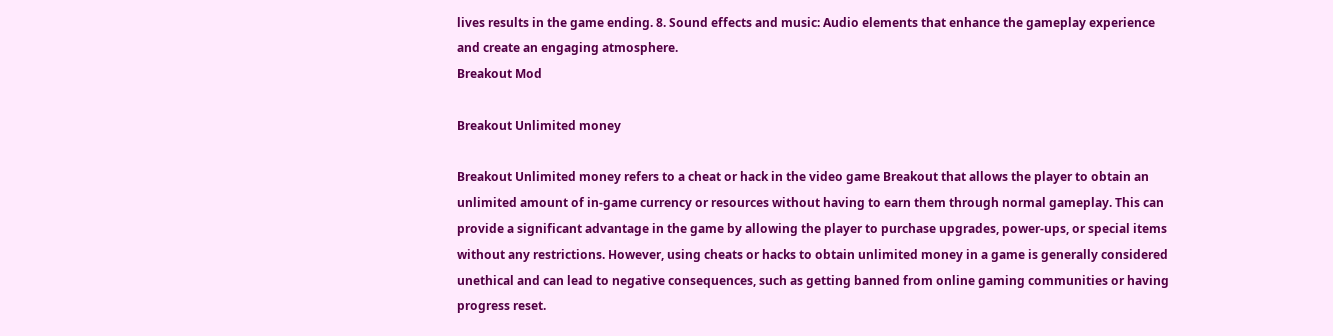lives results in the game ending. 8. Sound effects and music: Audio elements that enhance the gameplay experience and create an engaging atmosphere.
Breakout Mod

Breakout Unlimited money

Breakout Unlimited money refers to a cheat or hack in the video game Breakout that allows the player to obtain an unlimited amount of in-game currency or resources without having to earn them through normal gameplay. This can provide a significant advantage in the game by allowing the player to purchase upgrades, power-ups, or special items without any restrictions. However, using cheats or hacks to obtain unlimited money in a game is generally considered unethical and can lead to negative consequences, such as getting banned from online gaming communities or having progress reset.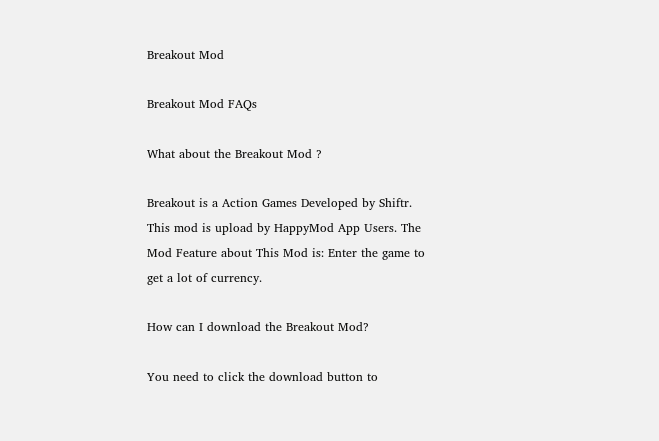Breakout Mod

Breakout Mod FAQs

What about the Breakout Mod ?

Breakout is a Action Games Developed by Shiftr. This mod is upload by HappyMod App Users. The Mod Feature about This Mod is: Enter the game to get a lot of currency.

How can I download the Breakout Mod?

You need to click the download button to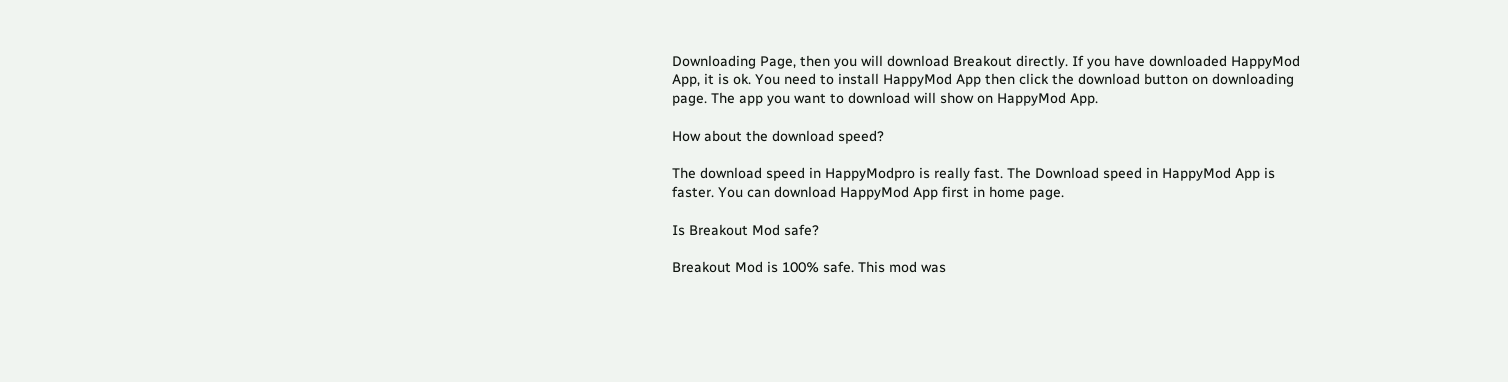Downloading Page, then you will download Breakout directly. If you have downloaded HappyMod App, it is ok. You need to install HappyMod App then click the download button on downloading page. The app you want to download will show on HappyMod App.

How about the download speed?

The download speed in HappyModpro is really fast. The Download speed in HappyMod App is faster. You can download HappyMod App first in home page.

Is Breakout Mod safe?

Breakout Mod is 100% safe. This mod was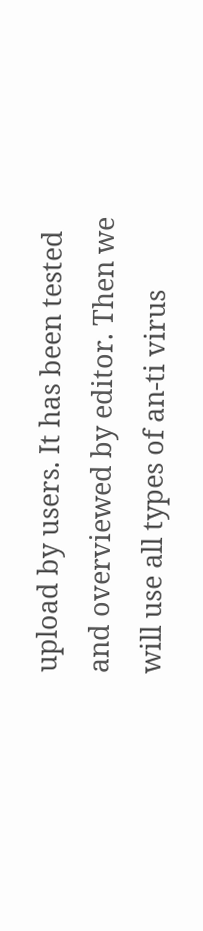upload by users. It has been tested and overviewed by editor. Then we will use all types of an-ti virus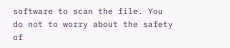software to scan the file. You do not to worry about the safety of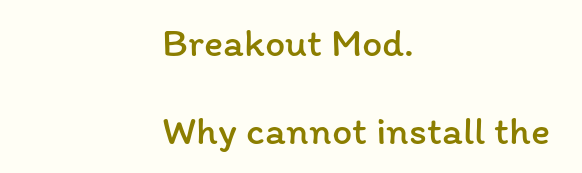Breakout Mod.

Why cannot install the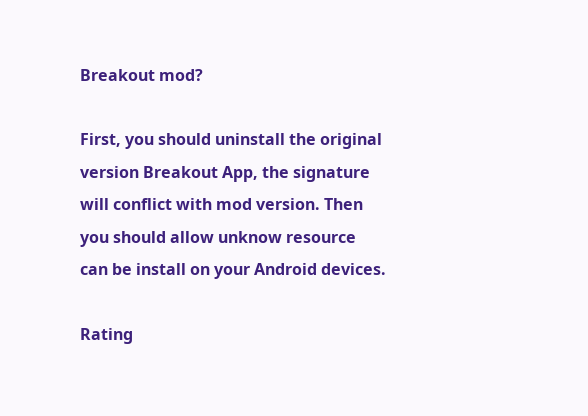Breakout mod?

First, you should uninstall the original version Breakout App, the signature will conflict with mod version. Then you should allow unknow resource can be install on your Android devices.

Rating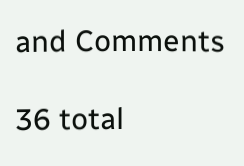and Comments

36 total